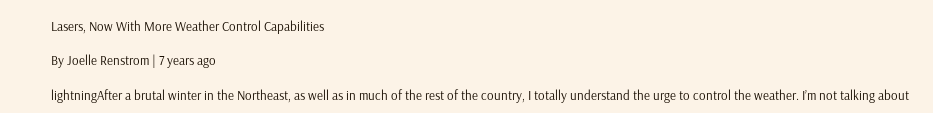Lasers, Now With More Weather Control Capabilities

By Joelle Renstrom | 7 years ago

lightningAfter a brutal winter in the Northeast, as well as in much of the rest of the country, I totally understand the urge to control the weather. I’m not talking about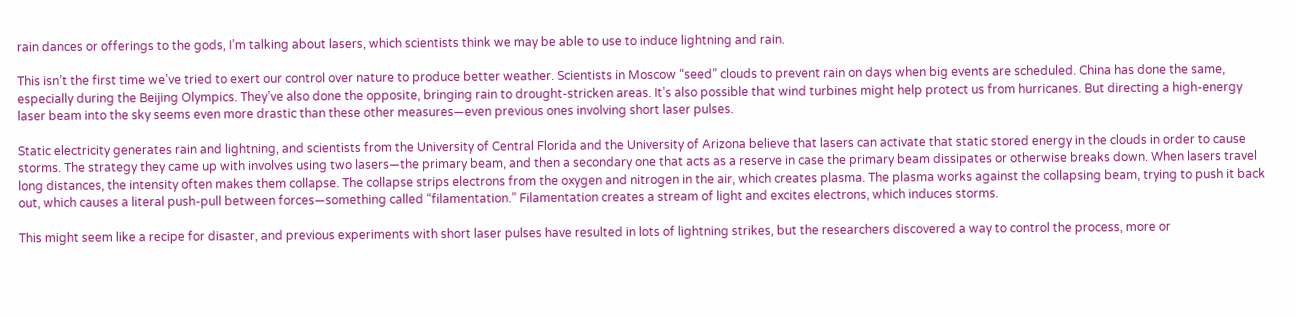rain dances or offerings to the gods, I’m talking about lasers, which scientists think we may be able to use to induce lightning and rain.

This isn’t the first time we’ve tried to exert our control over nature to produce better weather. Scientists in Moscow “seed” clouds to prevent rain on days when big events are scheduled. China has done the same, especially during the Beijing Olympics. They’ve also done the opposite, bringing rain to drought-stricken areas. It’s also possible that wind turbines might help protect us from hurricanes. But directing a high-energy laser beam into the sky seems even more drastic than these other measures—even previous ones involving short laser pulses.

Static electricity generates rain and lightning, and scientists from the University of Central Florida and the University of Arizona believe that lasers can activate that static stored energy in the clouds in order to cause storms. The strategy they came up with involves using two lasers—the primary beam, and then a secondary one that acts as a reserve in case the primary beam dissipates or otherwise breaks down. When lasers travel long distances, the intensity often makes them collapse. The collapse strips electrons from the oxygen and nitrogen in the air, which creates plasma. The plasma works against the collapsing beam, trying to push it back out, which causes a literal push-pull between forces—something called “filamentation.” Filamentation creates a stream of light and excites electrons, which induces storms.

This might seem like a recipe for disaster, and previous experiments with short laser pulses have resulted in lots of lightning strikes, but the researchers discovered a way to control the process, more or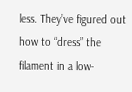less. They’ve figured out how to “dress” the filament in a low-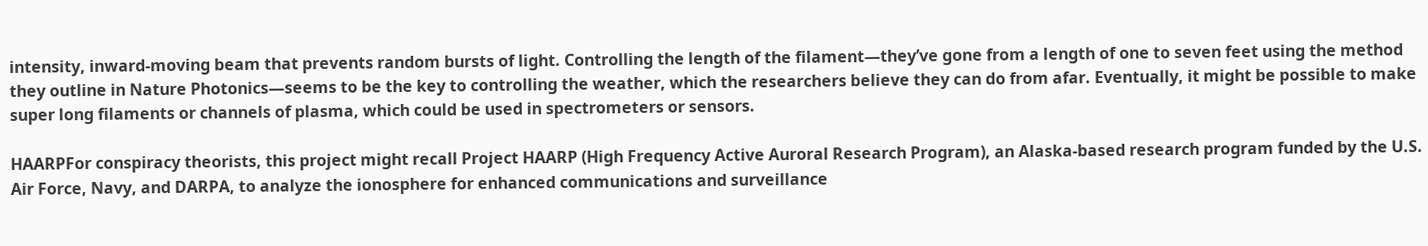intensity, inward-moving beam that prevents random bursts of light. Controlling the length of the filament—they’ve gone from a length of one to seven feet using the method they outline in Nature Photonics—seems to be the key to controlling the weather, which the researchers believe they can do from afar. Eventually, it might be possible to make super long filaments or channels of plasma, which could be used in spectrometers or sensors.

HAARPFor conspiracy theorists, this project might recall Project HAARP (High Frequency Active Auroral Research Program), an Alaska-based research program funded by the U.S. Air Force, Navy, and DARPA, to analyze the ionosphere for enhanced communications and surveillance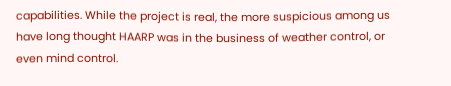capabilities. While the project is real, the more suspicious among us have long thought HAARP was in the business of weather control, or even mind control.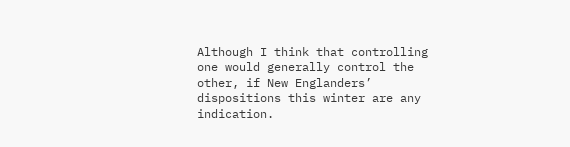Although I think that controlling one would generally control the other, if New Englanders’ dispositions this winter are any indication.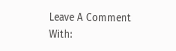Leave A Comment With: